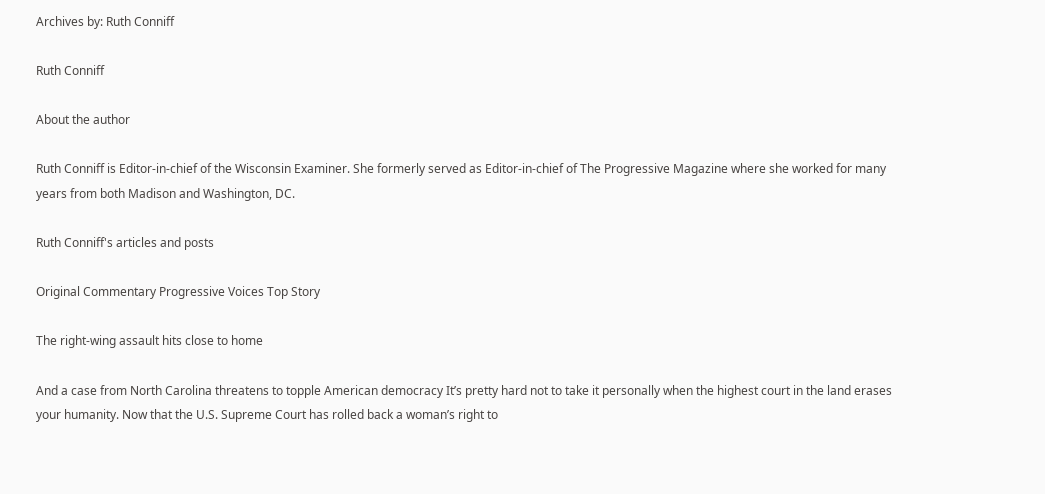Archives by: Ruth Conniff

Ruth Conniff

About the author

Ruth Conniff is Editor-in-chief of the Wisconsin Examiner. She formerly served as Editor-in-chief of The Progressive Magazine where she worked for many years from both Madison and Washington, DC.

Ruth Conniff's articles and posts

Original Commentary Progressive Voices Top Story

The right-wing assault hits close to home

And a case from North Carolina threatens to topple American democracy It’s pretty hard not to take it personally when the highest court in the land erases your humanity. Now that the U.S. Supreme Court has rolled back a woman’s right to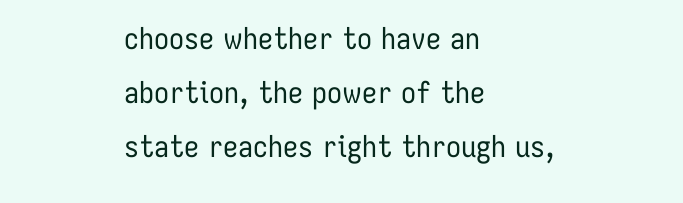choose whether to have an abortion, the power of the state reaches right through us,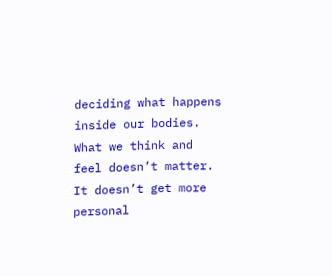deciding what happens inside our bodies. What we think and feel doesn’t matter. It doesn’t get more personal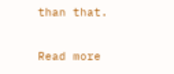than that.

Read more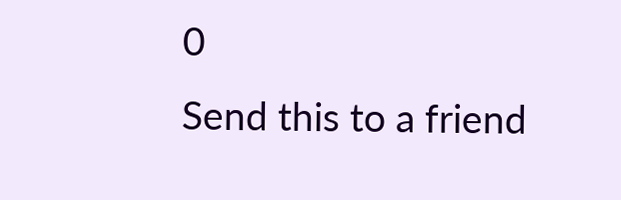0
Send this to a friend